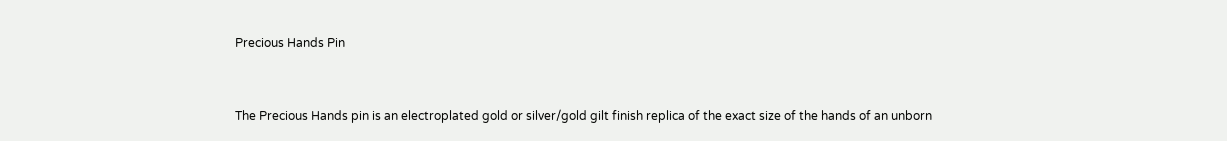Precious Hands Pin


The Precious Hands pin is an electroplated gold or silver/gold gilt finish replica of the exact size of the hands of an unborn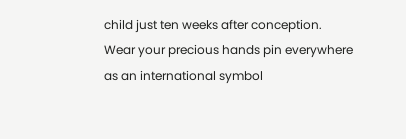child just ten weeks after conception. Wear your precious hands pin everywhere as an international symbol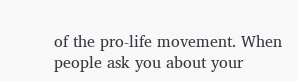of the pro-life movement. When people ask you about your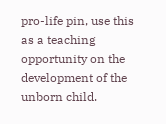pro-life pin, use this as a teaching opportunity on the development of the unborn child.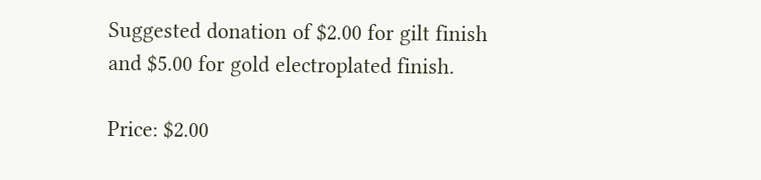Suggested donation of $2.00 for gilt finish and $5.00 for gold electroplated finish.

Price: $2.00